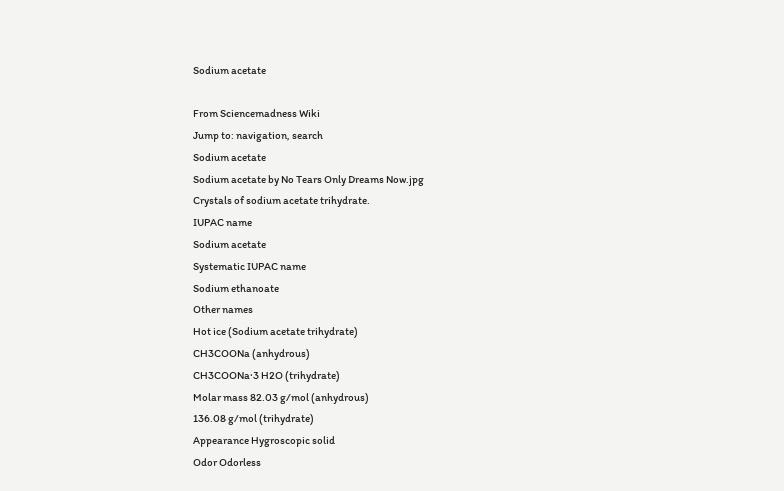Sodium acetate

From Sciencemadness Wiki
Jump to: navigation, search
Sodium acetate
Sodium acetate by No Tears Only Dreams Now.jpg
Crystals of sodium acetate trihydrate.
IUPAC name
Sodium acetate
Systematic IUPAC name
Sodium ethanoate
Other names
Hot ice (Sodium acetate trihydrate)
CH3COONa (anhydrous)
CH3COONa·3 H2O (trihydrate)
Molar mass 82.03 g/mol (anhydrous)
136.08 g/mol (trihydrate)
Appearance Hygroscopic solid
Odor Odorless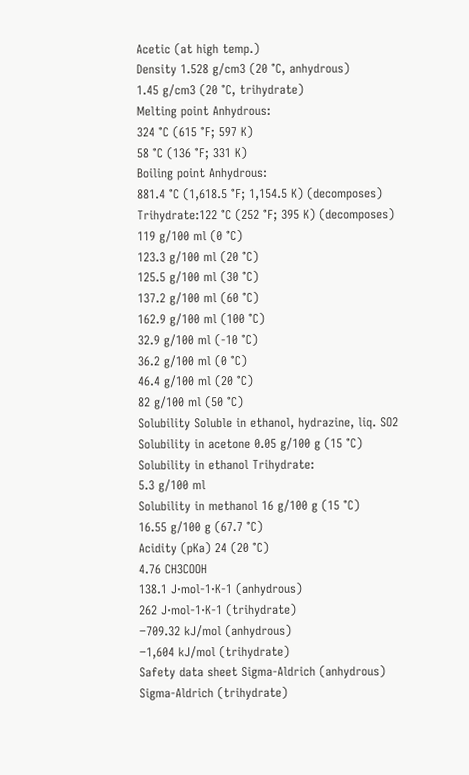Acetic (at high temp.)
Density 1.528 g/cm3 (20 °C, anhydrous)
1.45 g/cm3 (20 °C, trihydrate)
Melting point Anhydrous:
324 °C (615 °F; 597 K)
58 °C (136 °F; 331 K)
Boiling point Anhydrous:
881.4 °C (1,618.5 °F; 1,154.5 K) (decomposes)
Trihydrate:122 °C (252 °F; 395 K) (decomposes)
119 g/100 ml (0 °C)
123.3 g/100 ml (20 °C)
125.5 g/100 ml (30 °C)
137.2 g/100 ml (60 °C)
162.9 g/100 ml (100 °C)
32.9 g/100 ml (-10 °C)
36.2 g/100 ml (0 °C)
46.4 g/100 ml (20 °C)
82 g/100 ml (50 °C)
Solubility Soluble in ethanol, hydrazine, liq. SO2
Solubility in acetone 0.05 g/100 g (15 °C)
Solubility in ethanol Trihydrate:
5.3 g/100 ml
Solubility in methanol 16 g/100 g (15 °C)
16.55 g/100 g (67.7 °C)
Acidity (pKa) 24 (20 °C)
4.76 CH3COOH
138.1 J·mol-1·K-1 (anhydrous)
262 J·mol-1·K-1 (trihydrate)
−709.32 kJ/mol (anhydrous)
−1,604 kJ/mol (trihydrate)
Safety data sheet Sigma-Aldrich (anhydrous)
Sigma-Aldrich (trihydrate)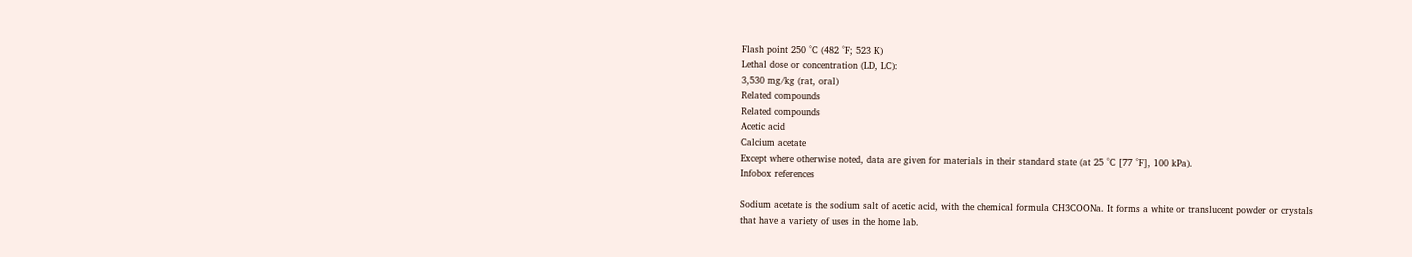Flash point 250 °C (482 °F; 523 K)
Lethal dose or concentration (LD, LC):
3,530 mg/kg (rat, oral)
Related compounds
Related compounds
Acetic acid
Calcium acetate
Except where otherwise noted, data are given for materials in their standard state (at 25 °C [77 °F], 100 kPa).
Infobox references

Sodium acetate is the sodium salt of acetic acid, with the chemical formula CH3COONa. It forms a white or translucent powder or crystals that have a variety of uses in the home lab.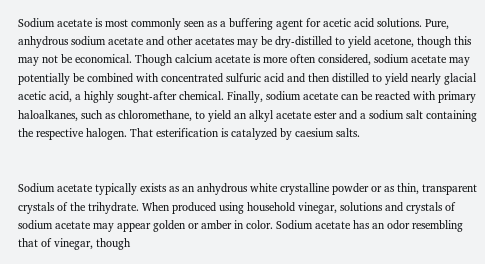Sodium acetate is most commonly seen as a buffering agent for acetic acid solutions. Pure, anhydrous sodium acetate and other acetates may be dry-distilled to yield acetone, though this may not be economical. Though calcium acetate is more often considered, sodium acetate may potentially be combined with concentrated sulfuric acid and then distilled to yield nearly glacial acetic acid, a highly sought-after chemical. Finally, sodium acetate can be reacted with primary haloalkanes, such as chloromethane, to yield an alkyl acetate ester and a sodium salt containing the respective halogen. That esterification is catalyzed by caesium salts.


Sodium acetate typically exists as an anhydrous white crystalline powder or as thin, transparent crystals of the trihydrate. When produced using household vinegar, solutions and crystals of sodium acetate may appear golden or amber in color. Sodium acetate has an odor resembling that of vinegar, though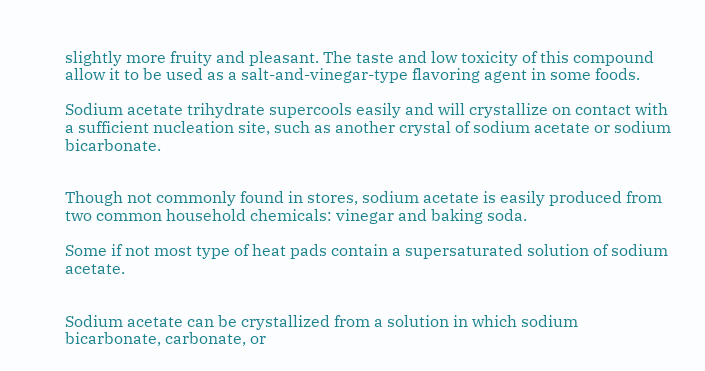slightly more fruity and pleasant. The taste and low toxicity of this compound allow it to be used as a salt-and-vinegar-type flavoring agent in some foods.

Sodium acetate trihydrate supercools easily and will crystallize on contact with a sufficient nucleation site, such as another crystal of sodium acetate or sodium bicarbonate.


Though not commonly found in stores, sodium acetate is easily produced from two common household chemicals: vinegar and baking soda.

Some if not most type of heat pads contain a supersaturated solution of sodium acetate.


Sodium acetate can be crystallized from a solution in which sodium bicarbonate, carbonate, or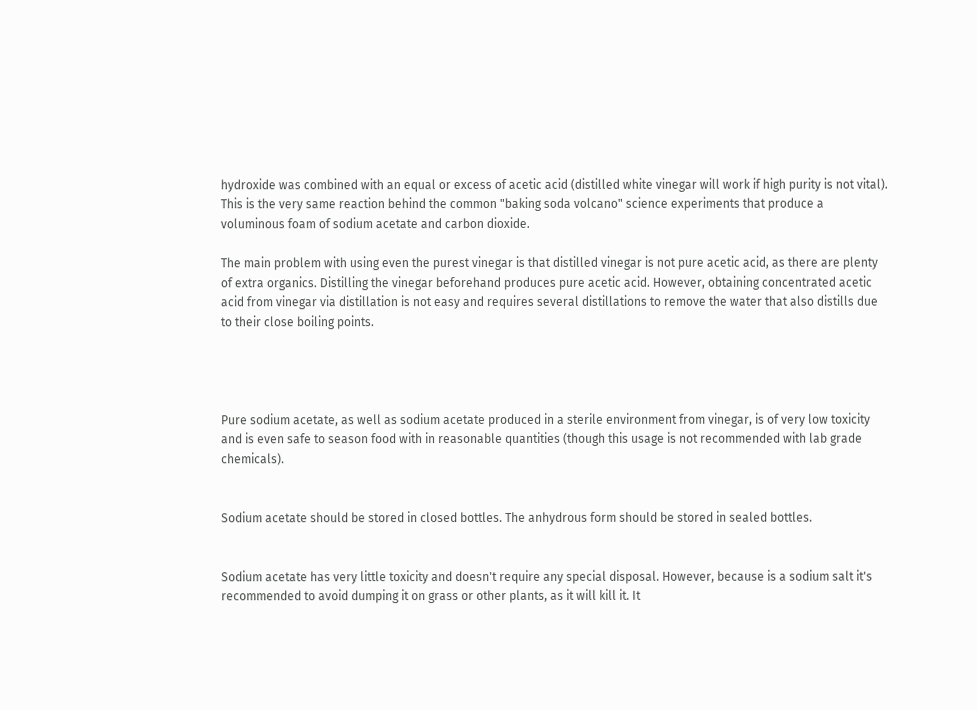hydroxide was combined with an equal or excess of acetic acid (distilled white vinegar will work if high purity is not vital). This is the very same reaction behind the common "baking soda volcano" science experiments that produce a voluminous foam of sodium acetate and carbon dioxide.

The main problem with using even the purest vinegar is that distilled vinegar is not pure acetic acid, as there are plenty of extra organics. Distilling the vinegar beforehand produces pure acetic acid. However, obtaining concentrated acetic acid from vinegar via distillation is not easy and requires several distillations to remove the water that also distills due to their close boiling points.




Pure sodium acetate, as well as sodium acetate produced in a sterile environment from vinegar, is of very low toxicity and is even safe to season food with in reasonable quantities (though this usage is not recommended with lab grade chemicals).


Sodium acetate should be stored in closed bottles. The anhydrous form should be stored in sealed bottles.


Sodium acetate has very little toxicity and doesn't require any special disposal. However, because is a sodium salt it's recommended to avoid dumping it on grass or other plants, as it will kill it. It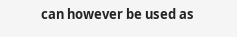can however be used as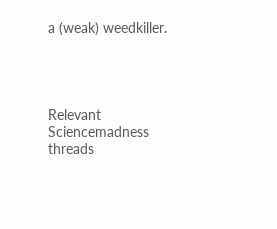a (weak) weedkiller.




Relevant Sciencemadness threads